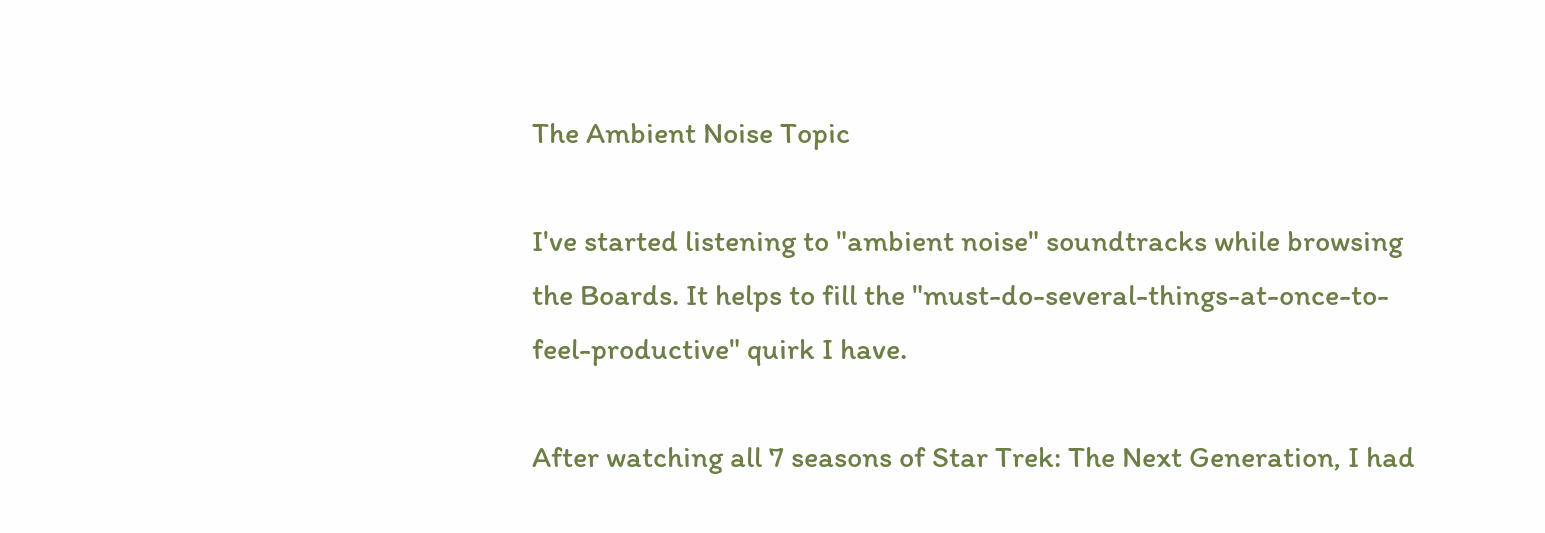The Ambient Noise Topic

I've started listening to "ambient noise" soundtracks while browsing the Boards. It helps to fill the "must-do-several-things-at-once-to-feel-productive" quirk I have.

After watching all 7 seasons of Star Trek: The Next Generation, I had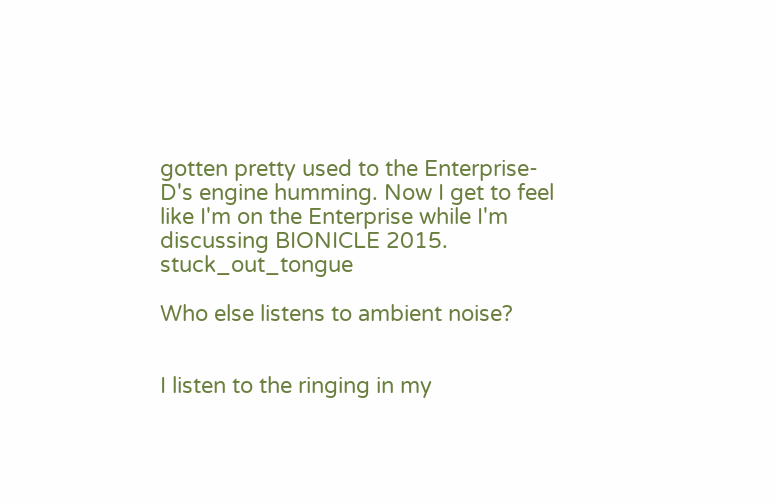gotten pretty used to the Enterprise-D's engine humming. Now I get to feel like I'm on the Enterprise while I'm discussing BIONICLE 2015. stuck_out_tongue

Who else listens to ambient noise?


I listen to the ringing in my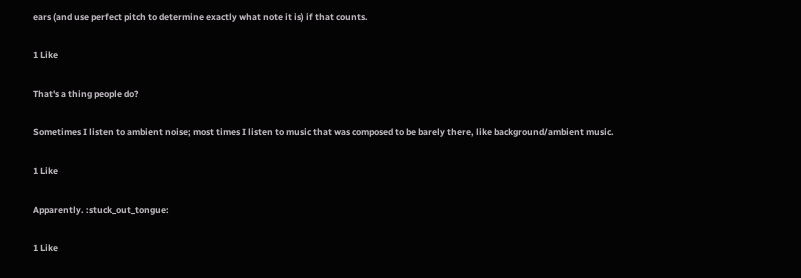ears (and use perfect pitch to determine exactly what note it is) if that counts.

1 Like

That's a thing people do?

Sometimes I listen to ambient noise; most times I listen to music that was composed to be barely there, like background/ambient music.

1 Like

Apparently. :stuck_out_tongue:

1 Like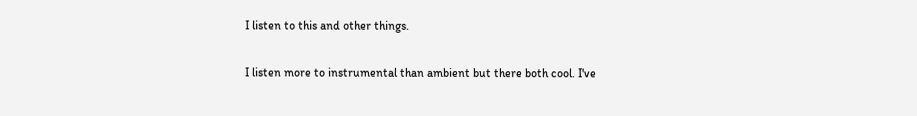I listen to this and other things.

I listen more to instrumental than ambient but there both cool. I've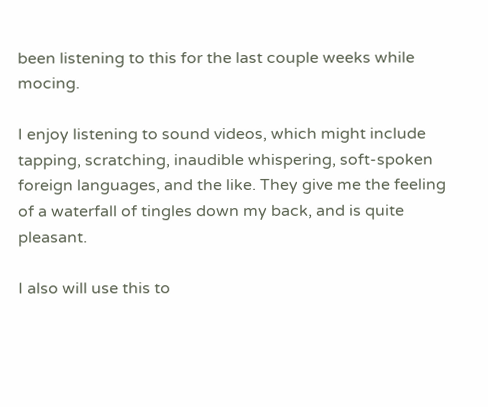been listening to this for the last couple weeks while mocing.

I enjoy listening to sound videos, which might include tapping, scratching, inaudible whispering, soft-spoken foreign languages, and the like. They give me the feeling of a waterfall of tingles down my back, and is quite pleasant.

I also will use this to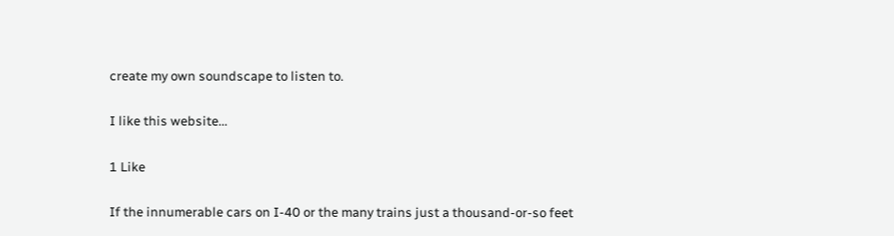create my own soundscape to listen to.

I like this website...

1 Like

If the innumerable cars on I-40 or the many trains just a thousand-or-so feet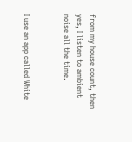from my house count, then yes, I listen to ambient noise all the time.


I use an app called White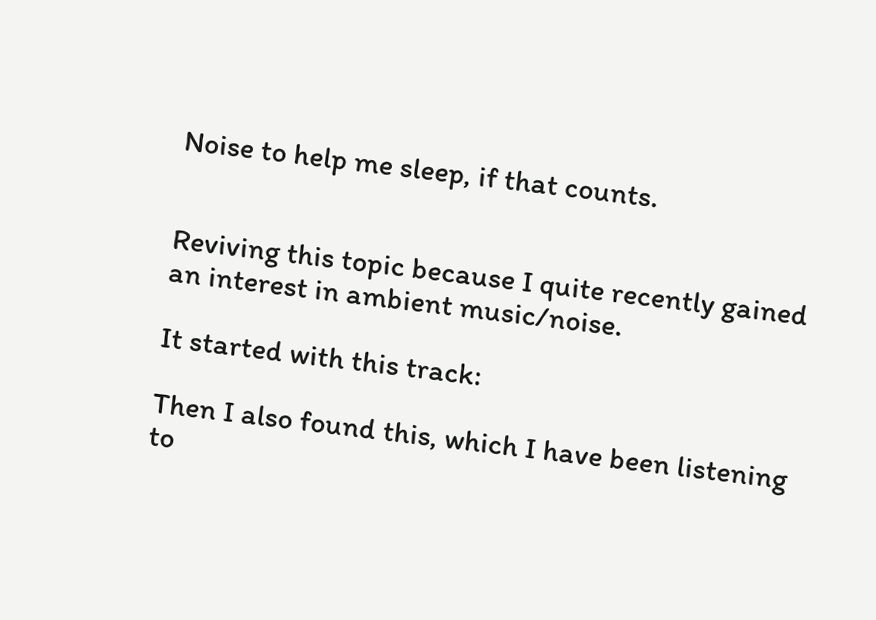Noise to help me sleep, if that counts.


Reviving this topic because I quite recently gained an interest in ambient music/noise.

It started with this track:

Then I also found this, which I have been listening to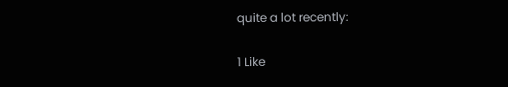quite a lot recently:

1 Like